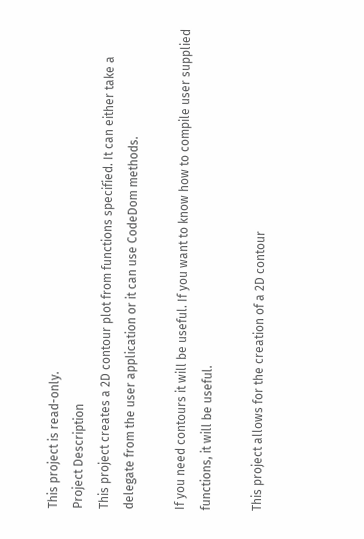This project is read-only.
Project Description
This project creates a 2D contour plot from functions specified. It can either take a delegate from the user application or it can use CodeDom methods.

If you need contours it will be useful. If you want to know how to compile user supplied functions, it will be useful.

This project allows for the creation of a 2D contour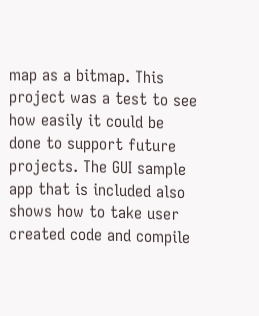map as a bitmap. This project was a test to see how easily it could be done to support future projects. The GUI sample app that is included also shows how to take user created code and compile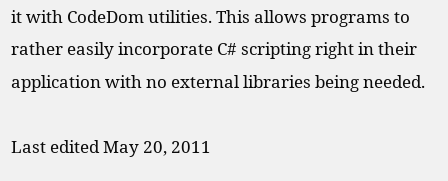it with CodeDom utilities. This allows programs to rather easily incorporate C# scripting right in their application with no external libraries being needed.

Last edited May 20, 2011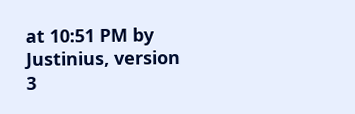at 10:51 PM by Justinius, version 3